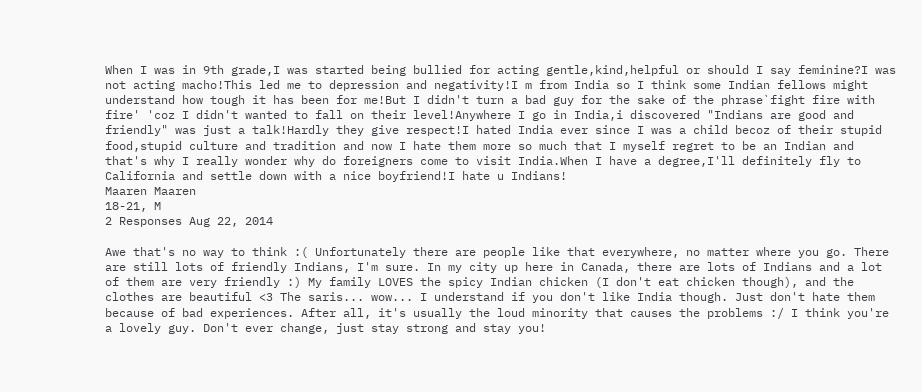When I was in 9th grade,I was started being bullied for acting gentle,kind,helpful or should I say feminine?I was not acting macho!This led me to depression and negativity!I m from India so I think some Indian fellows might understand how tough it has been for me!But I didn't turn a bad guy for the sake of the phrase`fight fire with fire' 'coz I didn't wanted to fall on their level!Anywhere I go in India,i discovered "Indians are good and friendly" was just a talk!Hardly they give respect!I hated India ever since I was a child becoz of their stupid food,stupid culture and tradition and now I hate them more so much that I myself regret to be an Indian and that's why I really wonder why do foreigners come to visit India.When I have a degree,I'll definitely fly to California and settle down with a nice boyfriend!I hate u Indians!
Maaren Maaren
18-21, M
2 Responses Aug 22, 2014

Awe that's no way to think :( Unfortunately there are people like that everywhere, no matter where you go. There are still lots of friendly Indians, I'm sure. In my city up here in Canada, there are lots of Indians and a lot of them are very friendly :) My family LOVES the spicy Indian chicken (I don't eat chicken though), and the clothes are beautiful <3 The saris... wow... I understand if you don't like India though. Just don't hate them because of bad experiences. After all, it's usually the loud minority that causes the problems :/ I think you're a lovely guy. Don't ever change, just stay strong and stay you!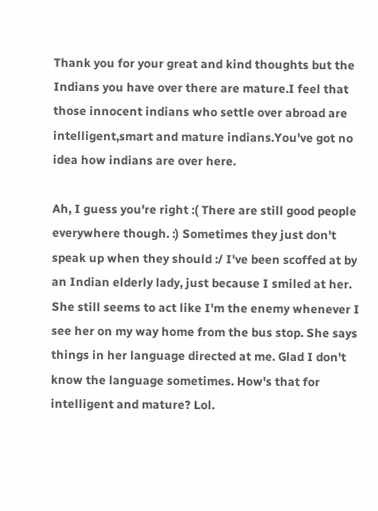Thank you for your great and kind thoughts but the Indians you have over there are mature.I feel that those innocent indians who settle over abroad are intelligent,smart and mature indians.You've got no idea how indians are over here.

Ah, I guess you're right :( There are still good people everywhere though. :) Sometimes they just don't speak up when they should :/ I've been scoffed at by an Indian elderly lady, just because I smiled at her. She still seems to act like I'm the enemy whenever I see her on my way home from the bus stop. She says things in her language directed at me. Glad I don't know the language sometimes. How's that for intelligent and mature? Lol.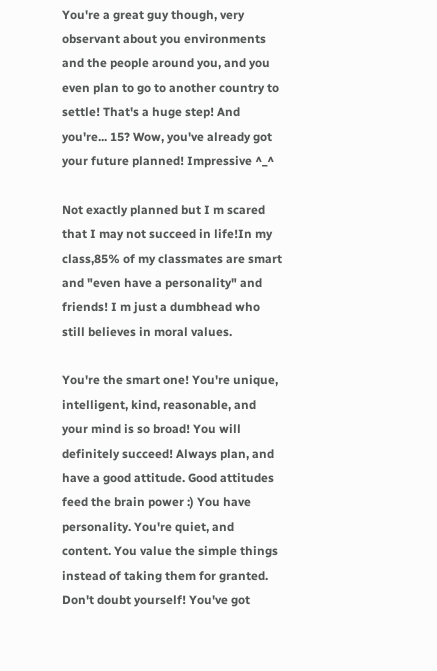You're a great guy though, very observant about you environments and the people around you, and you even plan to go to another country to settle! That's a huge step! And you're... 15? Wow, you've already got your future planned! Impressive ^_^

Not exactly planned but I m scared that I may not succeed in life!In my class,85% of my classmates are smart and "even have a personality" and friends! I m just a dumbhead who still believes in moral values.

You're the smart one! You're unique, intelligent, kind, reasonable, and your mind is so broad! You will definitely succeed! Always plan, and have a good attitude. Good attitudes feed the brain power :) You have personality. You're quiet, and content. You value the simple things instead of taking them for granted. Don't doubt yourself! You've got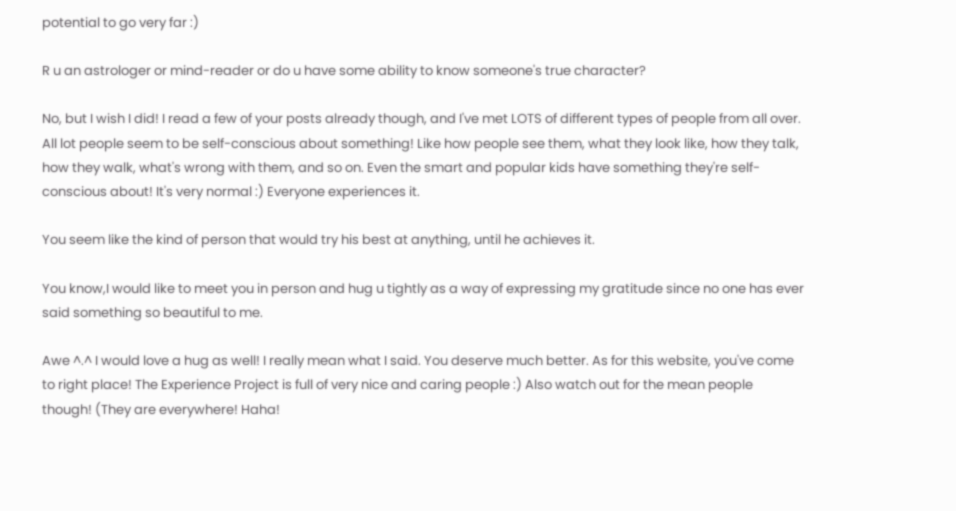potential to go very far :)

R u an astrologer or mind-reader or do u have some ability to know someone's true character?

No, but I wish I did! I read a few of your posts already though, and I've met LOTS of different types of people from all over. All lot people seem to be self-conscious about something! Like how people see them, what they look like, how they talk, how they walk, what's wrong with them, and so on. Even the smart and popular kids have something they're self-conscious about! It's very normal :) Everyone experiences it.

You seem like the kind of person that would try his best at anything, until he achieves it.

You know,I would like to meet you in person and hug u tightly as a way of expressing my gratitude since no one has ever said something so beautiful to me.

Awe ^.^ I would love a hug as well! I really mean what I said. You deserve much better. As for this website, you've come to right place! The Experience Project is full of very nice and caring people :) Also watch out for the mean people though! (They are everywhere! Haha!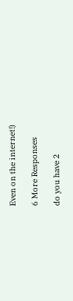Even on the internet!)

6 More Responses

do you have 2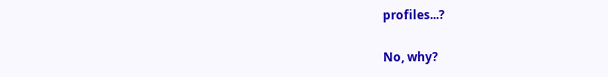profiles...?

No, why?